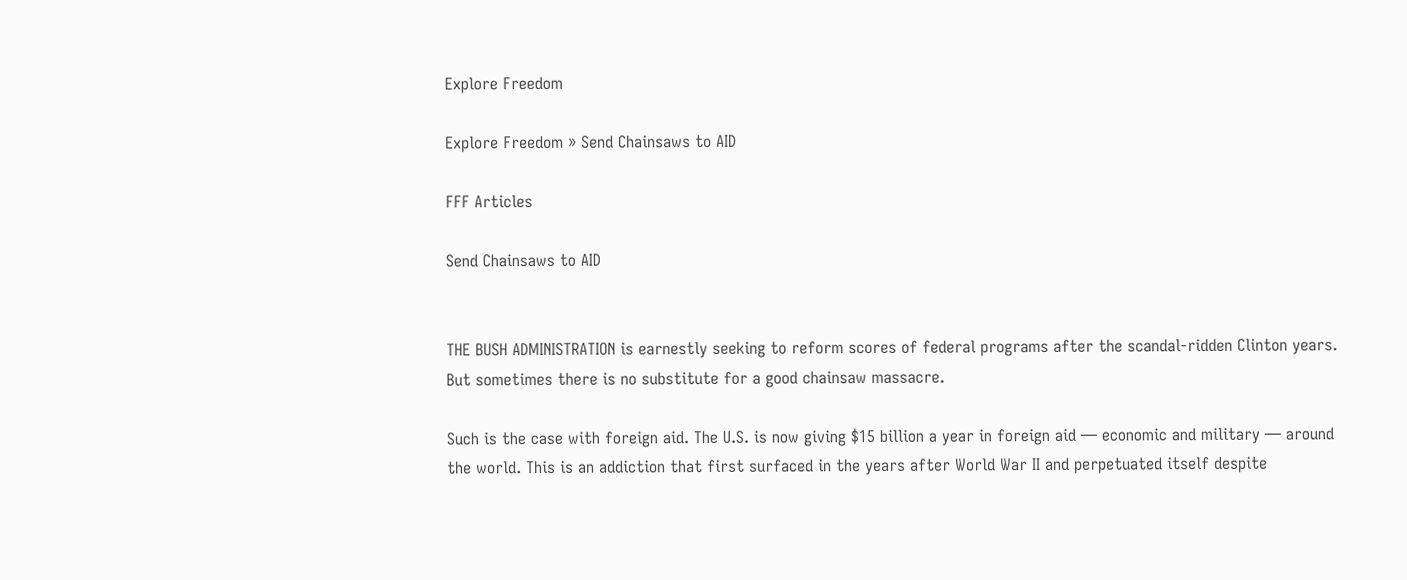Explore Freedom

Explore Freedom » Send Chainsaws to AID

FFF Articles

Send Chainsaws to AID


THE BUSH ADMINISTRATION is earnestly seeking to reform scores of federal programs after the scandal-ridden Clinton years. But sometimes there is no substitute for a good chainsaw massacre.

Such is the case with foreign aid. The U.S. is now giving $15 billion a year in foreign aid — economic and military — around the world. This is an addiction that first surfaced in the years after World War II and perpetuated itself despite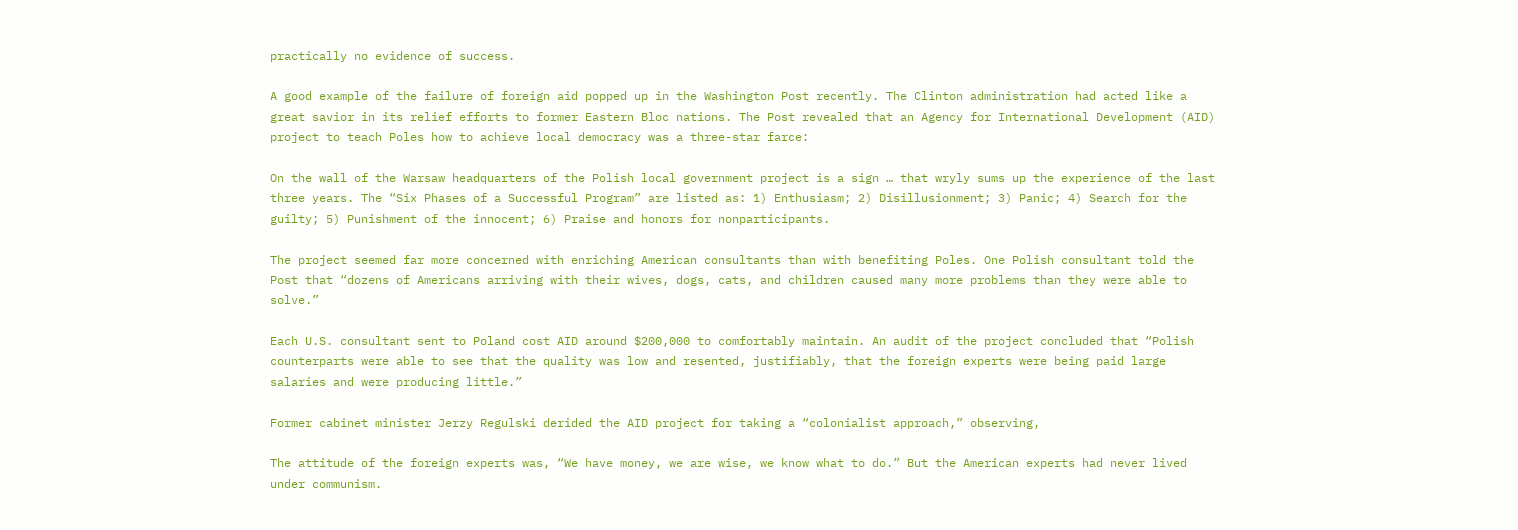practically no evidence of success.

A good example of the failure of foreign aid popped up in the Washington Post recently. The Clinton administration had acted like a great savior in its relief efforts to former Eastern Bloc nations. The Post revealed that an Agency for International Development (AID) project to teach Poles how to achieve local democracy was a three-star farce:

On the wall of the Warsaw headquarters of the Polish local government project is a sign … that wryly sums up the experience of the last three years. The “Six Phases of a Successful Program” are listed as: 1) Enthusiasm; 2) Disillusionment; 3) Panic; 4) Search for the guilty; 5) Punishment of the innocent; 6) Praise and honors for nonparticipants.

The project seemed far more concerned with enriching American consultants than with benefiting Poles. One Polish consultant told the Post that “dozens of Americans arriving with their wives, dogs, cats, and children caused many more problems than they were able to solve.”

Each U.S. consultant sent to Poland cost AID around $200,000 to comfortably maintain. An audit of the project concluded that “Polish counterparts were able to see that the quality was low and resented, justifiably, that the foreign experts were being paid large salaries and were producing little.”

Former cabinet minister Jerzy Regulski derided the AID project for taking a “colonialist approach,” observing,

The attitude of the foreign experts was, “We have money, we are wise, we know what to do.” But the American experts had never lived under communism.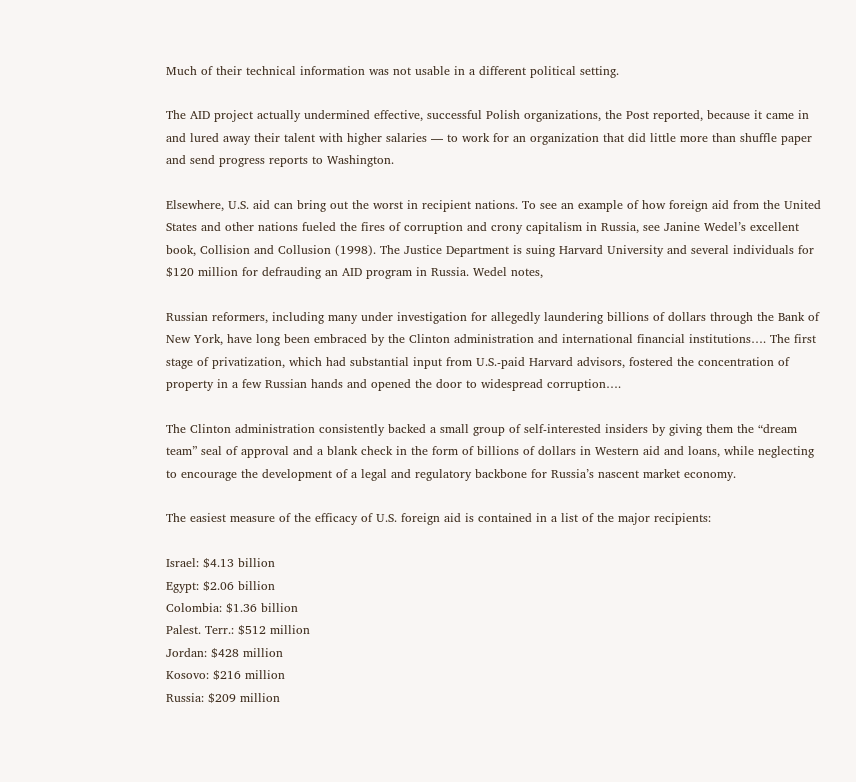Much of their technical information was not usable in a different political setting.

The AID project actually undermined effective, successful Polish organizations, the Post reported, because it came in and lured away their talent with higher salaries — to work for an organization that did little more than shuffle paper and send progress reports to Washington.

Elsewhere, U.S. aid can bring out the worst in recipient nations. To see an example of how foreign aid from the United States and other nations fueled the fires of corruption and crony capitalism in Russia, see Janine Wedel’s excellent book, Collision and Collusion (1998). The Justice Department is suing Harvard University and several individuals for $120 million for defrauding an AID program in Russia. Wedel notes,

Russian reformers, including many under investigation for allegedly laundering billions of dollars through the Bank of New York, have long been embraced by the Clinton administration and international financial institutions…. The first stage of privatization, which had substantial input from U.S.-paid Harvard advisors, fostered the concentration of property in a few Russian hands and opened the door to widespread corruption….

The Clinton administration consistently backed a small group of self-interested insiders by giving them the “dream team” seal of approval and a blank check in the form of billions of dollars in Western aid and loans, while neglecting to encourage the development of a legal and regulatory backbone for Russia’s nascent market economy.

The easiest measure of the efficacy of U.S. foreign aid is contained in a list of the major recipients:

Israel: $4.13 billion
Egypt: $2.06 billion
Colombia: $1.36 billion
Palest. Terr.: $512 million
Jordan: $428 million
Kosovo: $216 million
Russia: $209 million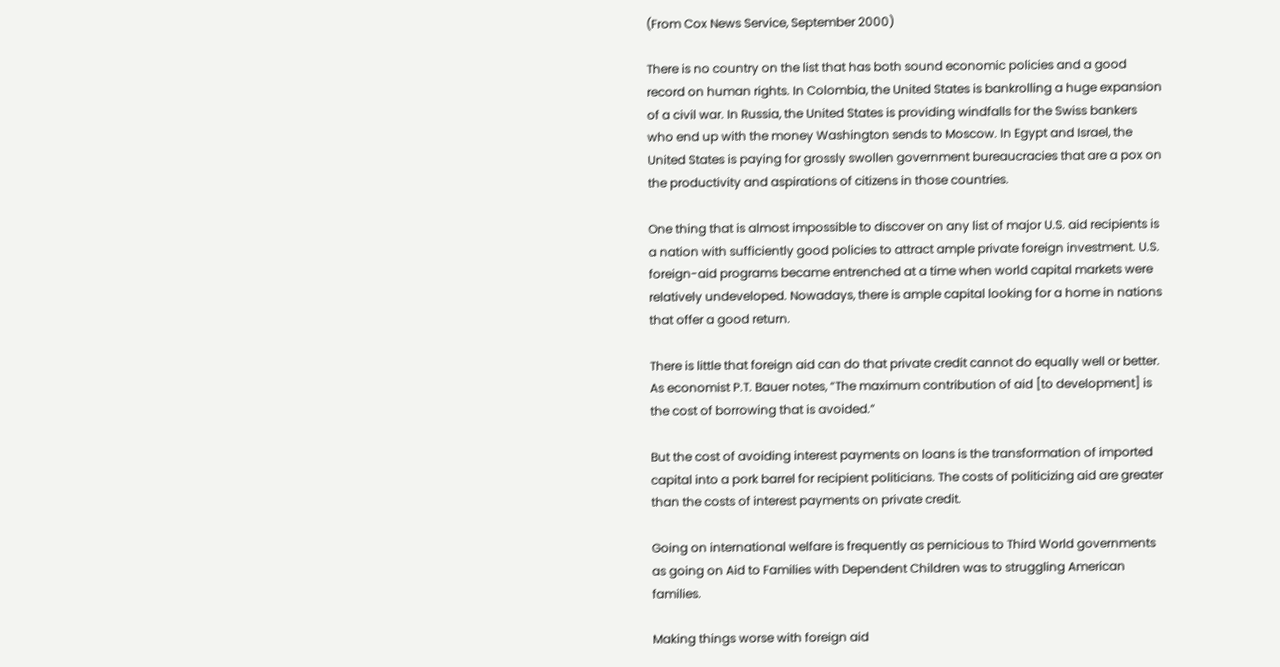(From Cox News Service, September 2000)

There is no country on the list that has both sound economic policies and a good record on human rights. In Colombia, the United States is bankrolling a huge expansion of a civil war. In Russia, the United States is providing windfalls for the Swiss bankers who end up with the money Washington sends to Moscow. In Egypt and Israel, the United States is paying for grossly swollen government bureaucracies that are a pox on the productivity and aspirations of citizens in those countries.

One thing that is almost impossible to discover on any list of major U.S. aid recipients is a nation with sufficiently good policies to attract ample private foreign investment. U.S. foreign-aid programs became entrenched at a time when world capital markets were relatively undeveloped. Nowadays, there is ample capital looking for a home in nations that offer a good return.

There is little that foreign aid can do that private credit cannot do equally well or better. As economist P.T. Bauer notes, “The maximum contribution of aid [to development] is the cost of borrowing that is avoided.”

But the cost of avoiding interest payments on loans is the transformation of imported capital into a pork barrel for recipient politicians. The costs of politicizing aid are greater than the costs of interest payments on private credit.

Going on international welfare is frequently as pernicious to Third World governments as going on Aid to Families with Dependent Children was to struggling American families.

Making things worse with foreign aid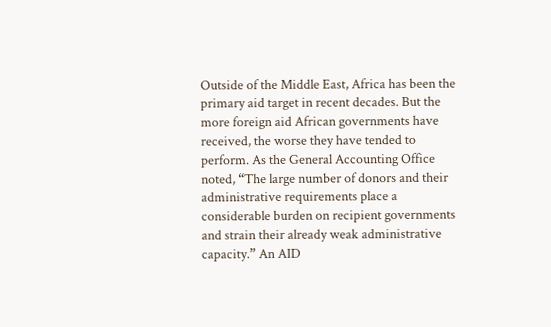Outside of the Middle East, Africa has been the primary aid target in recent decades. But the more foreign aid African governments have received, the worse they have tended to perform. As the General Accounting Office noted, “The large number of donors and their administrative requirements place a considerable burden on recipient governments and strain their already weak administrative capacity.” An AID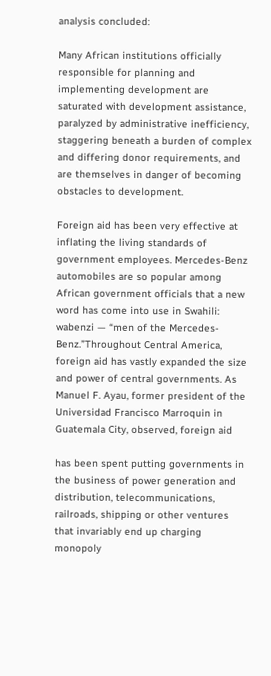analysis concluded:

Many African institutions officially responsible for planning and implementing development are saturated with development assistance, paralyzed by administrative inefficiency, staggering beneath a burden of complex and differing donor requirements, and are themselves in danger of becoming obstacles to development.

Foreign aid has been very effective at inflating the living standards of government employees. Mercedes-Benz automobiles are so popular among African government officials that a new word has come into use in Swahili: wabenzi — “men of the Mercedes-Benz.”Throughout Central America, foreign aid has vastly expanded the size and power of central governments. As Manuel F. Ayau, former president of the Universidad Francisco Marroquin in Guatemala City, observed, foreign aid

has been spent putting governments in the business of power generation and distribution, telecommunications, railroads, shipping or other ventures that invariably end up charging monopoly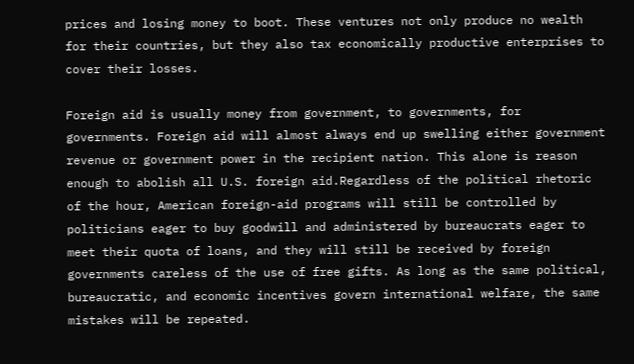prices and losing money to boot. These ventures not only produce no wealth for their countries, but they also tax economically productive enterprises to cover their losses.

Foreign aid is usually money from government, to governments, for governments. Foreign aid will almost always end up swelling either government revenue or government power in the recipient nation. This alone is reason enough to abolish all U.S. foreign aid.Regardless of the political rhetoric of the hour, American foreign-aid programs will still be controlled by politicians eager to buy goodwill and administered by bureaucrats eager to meet their quota of loans, and they will still be received by foreign governments careless of the use of free gifts. As long as the same political, bureaucratic, and economic incentives govern international welfare, the same mistakes will be repeated.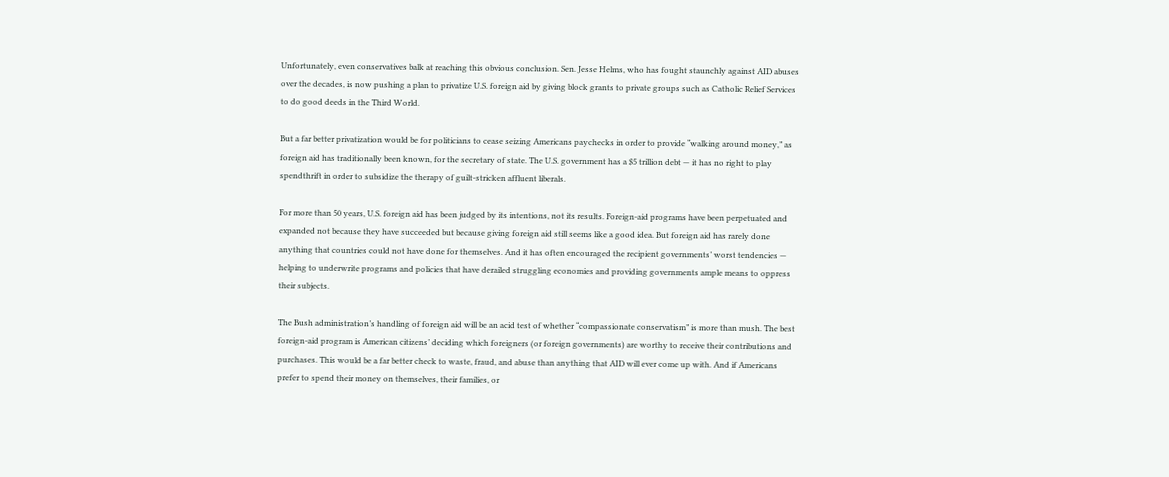Unfortunately, even conservatives balk at reaching this obvious conclusion. Sen. Jesse Helms, who has fought staunchly against AID abuses over the decades, is now pushing a plan to privatize U.S. foreign aid by giving block grants to private groups such as Catholic Relief Services to do good deeds in the Third World.

But a far better privatization would be for politicians to cease seizing Americans paychecks in order to provide “walking around money,” as foreign aid has traditionally been known, for the secretary of state. The U.S. government has a $5 trillion debt — it has no right to play spendthrift in order to subsidize the therapy of guilt-stricken affluent liberals.

For more than 50 years, U.S. foreign aid has been judged by its intentions, not its results. Foreign-aid programs have been perpetuated and expanded not because they have succeeded but because giving foreign aid still seems like a good idea. But foreign aid has rarely done anything that countries could not have done for themselves. And it has often encouraged the recipient governments’ worst tendencies — helping to underwrite programs and policies that have derailed struggling economies and providing governments ample means to oppress their subjects.

The Bush administration’s handling of foreign aid will be an acid test of whether “compassionate conservatism” is more than mush. The best foreign-aid program is American citizens’ deciding which foreigners (or foreign governments) are worthy to receive their contributions and purchases. This would be a far better check to waste, fraud, and abuse than anything that AID will ever come up with. And if Americans prefer to spend their money on themselves, their families, or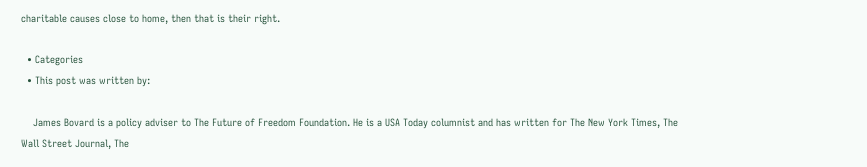charitable causes close to home, then that is their right.

  • Categories
  • This post was written by:

    James Bovard is a policy adviser to The Future of Freedom Foundation. He is a USA Today columnist and has written for The New York Times, The Wall Street Journal, The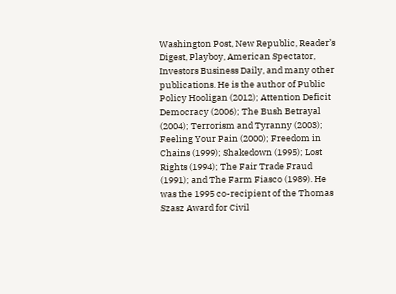Washington Post, New Republic, Reader’s Digest, Playboy, American Spectator, Investors Business Daily, and many other publications. He is the author of Public Policy Hooligan (2012); Attention Deficit Democracy (2006); The Bush Betrayal (2004); Terrorism and Tyranny (2003); Feeling Your Pain (2000); Freedom in Chains (1999); Shakedown (1995); Lost Rights (1994); The Fair Trade Fraud (1991); and The Farm Fiasco (1989). He was the 1995 co-recipient of the Thomas Szasz Award for Civil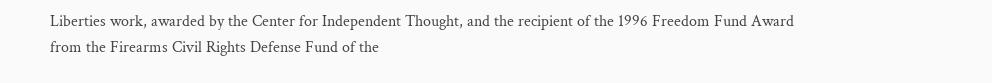Liberties work, awarded by the Center for Independent Thought, and the recipient of the 1996 Freedom Fund Award from the Firearms Civil Rights Defense Fund of the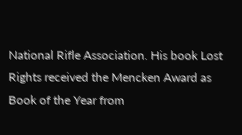National Rifle Association. His book Lost Rights received the Mencken Award as Book of the Year from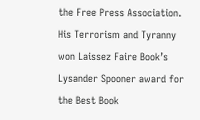the Free Press Association. His Terrorism and Tyranny won Laissez Faire Book’s Lysander Spooner award for the Best Book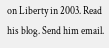on Liberty in 2003. Read his blog. Send him email.